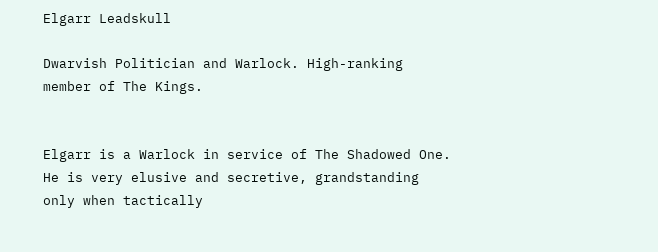Elgarr Leadskull

Dwarvish Politician and Warlock. High-ranking member of The Kings.


Elgarr is a Warlock in service of The Shadowed One. He is very elusive and secretive, grandstanding only when tactically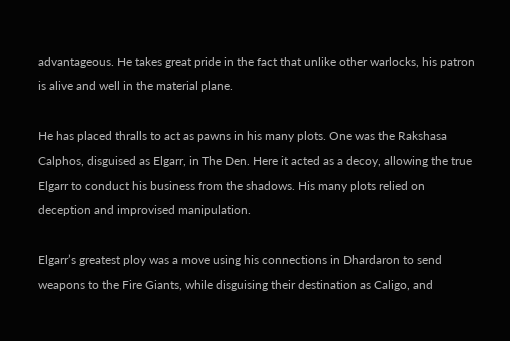advantageous. He takes great pride in the fact that unlike other warlocks, his patron is alive and well in the material plane.

He has placed thralls to act as pawns in his many plots. One was the Rakshasa Calphos, disguised as Elgarr, in The Den. Here it acted as a decoy, allowing the true Elgarr to conduct his business from the shadows. His many plots relied on deception and improvised manipulation.

Elgarr’s greatest ploy was a move using his connections in Dhardaron to send weapons to the Fire Giants, while disguising their destination as Caligo, and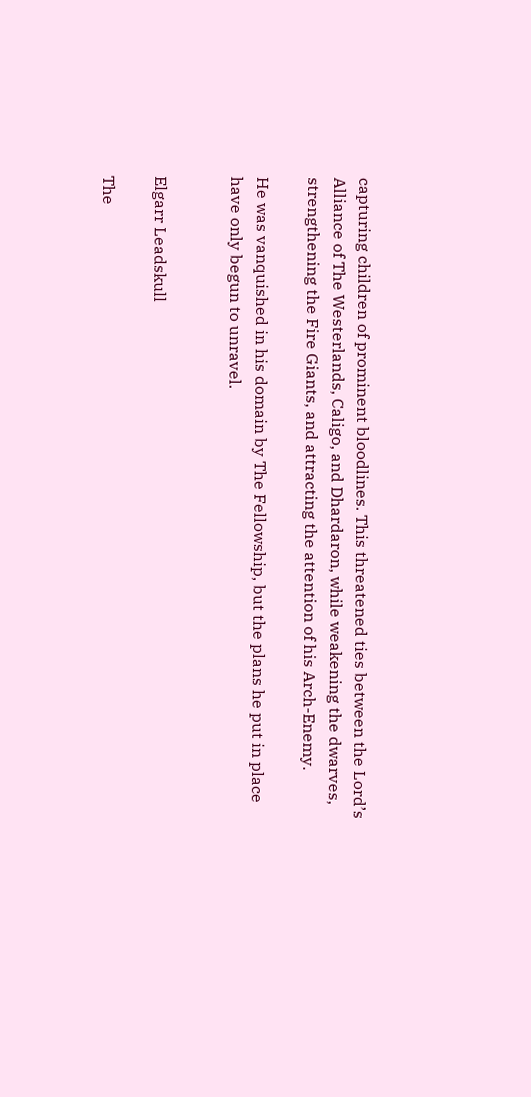capturing children of prominent bloodlines. This threatened ties between the Lord’s Alliance of The Westerlands, Caligo, and Dhardaron, while weakening the dwarves, strengthening the Fire Giants, and attracting the attention of his Arch-Enemy.

He was vanquished in his domain by The Fellowship, but the plans he put in place have only begun to unravel.


Elgarr Leadskull

The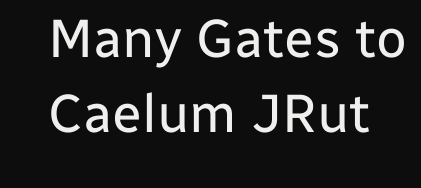Many Gates to Caelum JRut